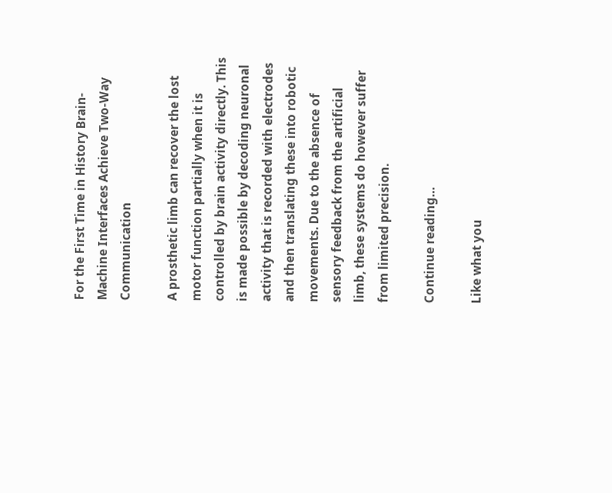For the First Time in History Brain-Machine Interfaces Achieve Two-Way Communication

A prosthetic limb can recover the lost motor function partially when it is controlled by brain activity directly. This is made possible by decoding neuronal activity that is recorded with electrodes and then translating these into robotic movements. Due to the absence of sensory feedback from the artificial limb, these systems do however suffer from limited precision.

Continue reading…

Like what you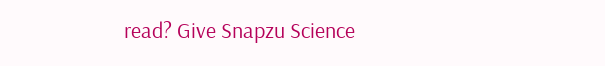read? Give Snapzu Science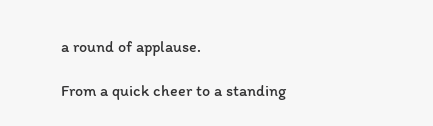a round of applause.

From a quick cheer to a standing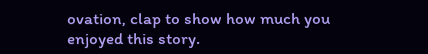ovation, clap to show how much you enjoyed this story.